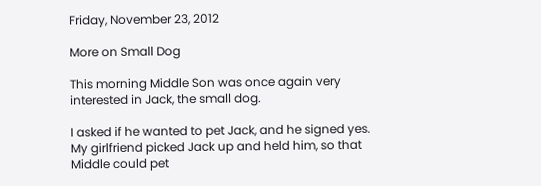Friday, November 23, 2012

More on Small Dog

This morning Middle Son was once again very interested in Jack, the small dog.

I asked if he wanted to pet Jack, and he signed yes.  My girlfriend picked Jack up and held him, so that Middle could pet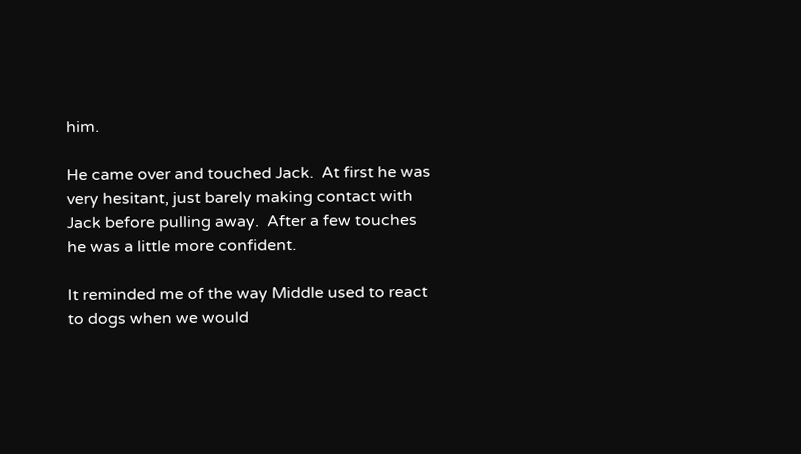him.

He came over and touched Jack.  At first he was very hesitant, just barely making contact with Jack before pulling away.  After a few touches he was a little more confident.

It reminded me of the way Middle used to react to dogs when we would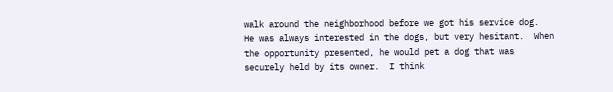walk around the neighborhood before we got his service dog.  He was always interested in the dogs, but very hesitant.  When the opportunity presented, he would pet a dog that was securely held by its owner.  I think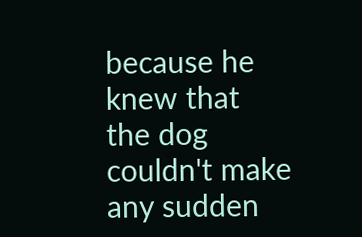because he knew that the dog couldn't make any sudden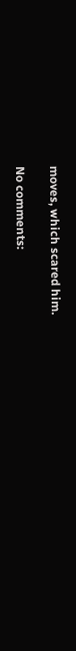moves, which scared him.

No comments: